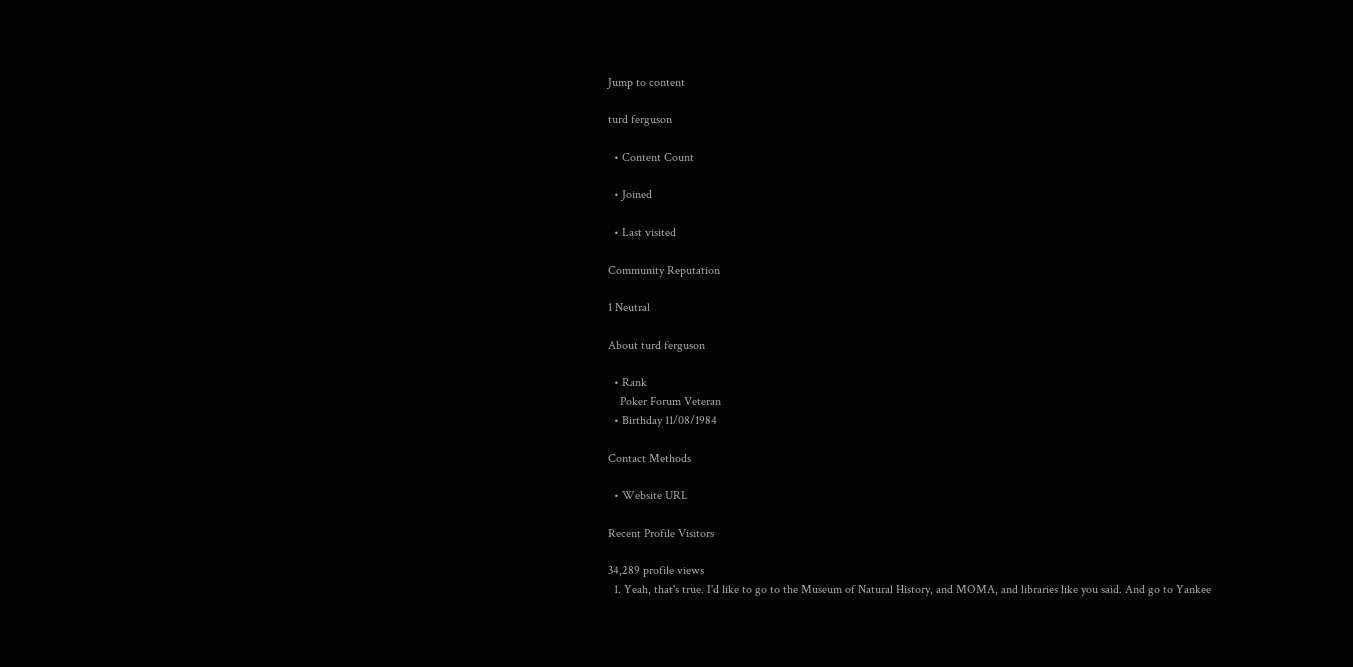Jump to content

turd ferguson

  • Content Count

  • Joined

  • Last visited

Community Reputation

1 Neutral

About turd ferguson

  • Rank
    Poker Forum Veteran
  • Birthday 11/08/1984

Contact Methods

  • Website URL

Recent Profile Visitors

34,289 profile views
  1. Yeah, that's true. I'd like to go to the Museum of Natural History, and MOMA, and libraries like you said. And go to Yankee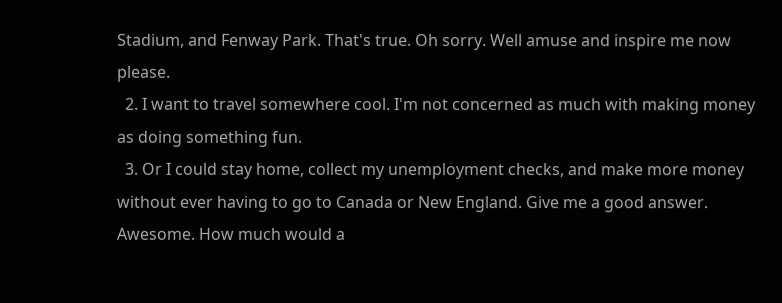Stadium, and Fenway Park. That's true. Oh sorry. Well amuse and inspire me now please.
  2. I want to travel somewhere cool. I'm not concerned as much with making money as doing something fun.
  3. Or I could stay home, collect my unemployment checks, and make more money without ever having to go to Canada or New England. Give me a good answer. Awesome. How much would a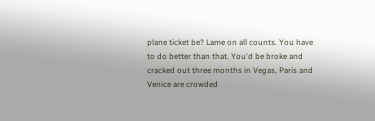plane ticket be? Lame on all counts. You have to do better than that. You'd be broke and cracked out three months in Vegas, Paris and Venice are crowded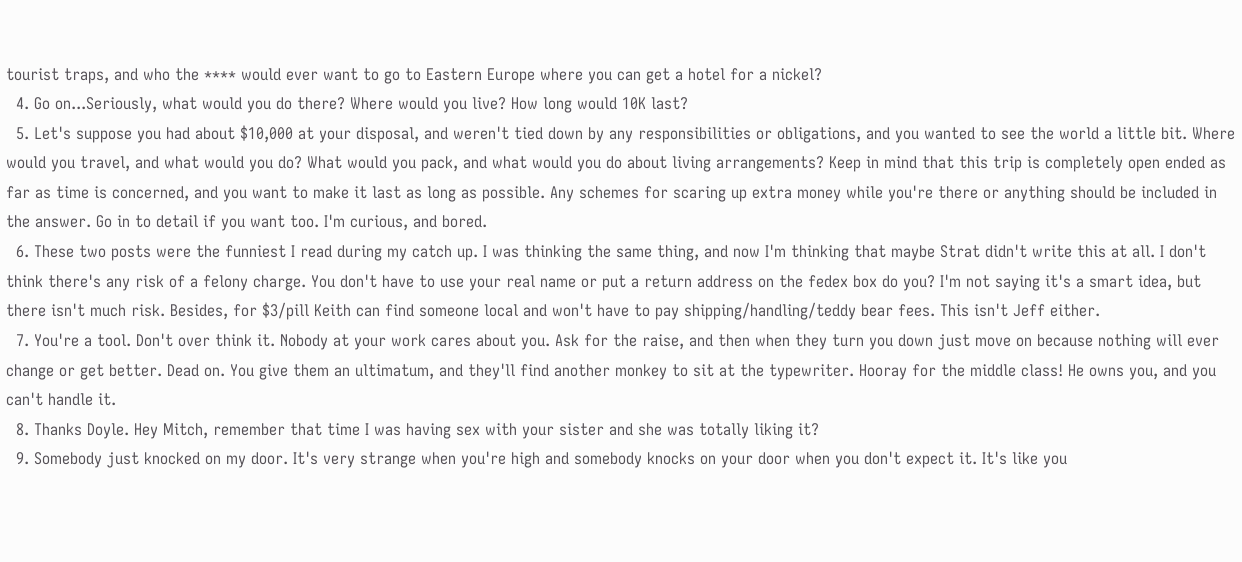tourist traps, and who the **** would ever want to go to Eastern Europe where you can get a hotel for a nickel?
  4. Go on...Seriously, what would you do there? Where would you live? How long would 10K last?
  5. Let's suppose you had about $10,000 at your disposal, and weren't tied down by any responsibilities or obligations, and you wanted to see the world a little bit. Where would you travel, and what would you do? What would you pack, and what would you do about living arrangements? Keep in mind that this trip is completely open ended as far as time is concerned, and you want to make it last as long as possible. Any schemes for scaring up extra money while you're there or anything should be included in the answer. Go in to detail if you want too. I'm curious, and bored.
  6. These two posts were the funniest I read during my catch up. I was thinking the same thing, and now I'm thinking that maybe Strat didn't write this at all. I don't think there's any risk of a felony charge. You don't have to use your real name or put a return address on the fedex box do you? I'm not saying it's a smart idea, but there isn't much risk. Besides, for $3/pill Keith can find someone local and won't have to pay shipping/handling/teddy bear fees. This isn't Jeff either.
  7. You're a tool. Don't over think it. Nobody at your work cares about you. Ask for the raise, and then when they turn you down just move on because nothing will ever change or get better. Dead on. You give them an ultimatum, and they'll find another monkey to sit at the typewriter. Hooray for the middle class! He owns you, and you can't handle it.
  8. Thanks Doyle. Hey Mitch, remember that time I was having sex with your sister and she was totally liking it?
  9. Somebody just knocked on my door. It's very strange when you're high and somebody knocks on your door when you don't expect it. It's like you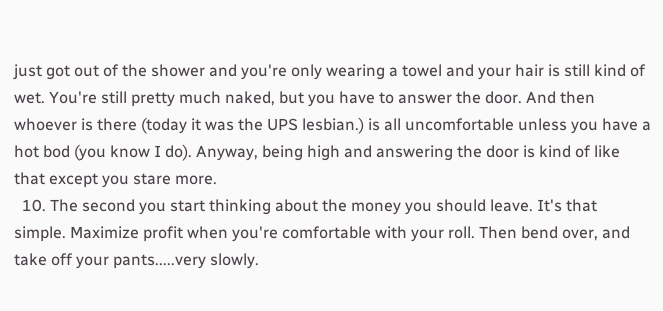just got out of the shower and you're only wearing a towel and your hair is still kind of wet. You're still pretty much naked, but you have to answer the door. And then whoever is there (today it was the UPS lesbian.) is all uncomfortable unless you have a hot bod (you know I do). Anyway, being high and answering the door is kind of like that except you stare more.
  10. The second you start thinking about the money you should leave. It's that simple. Maximize profit when you're comfortable with your roll. Then bend over, and take off your pants.....very slowly.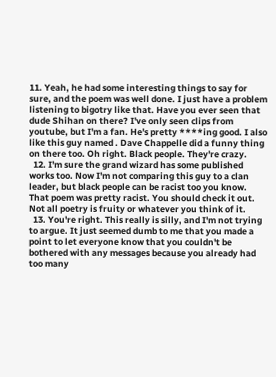11. Yeah, he had some interesting things to say for sure, and the poem was well done. I just have a problem listening to bigotry like that. Have you ever seen that dude Shihan on there? I've only seen clips from youtube, but I'm a fan. He's pretty ****ing good. I also like this guy named . Dave Chappelle did a funny thing on there too. Oh right. Black people. They're crazy.
  12. I'm sure the grand wizard has some published works too. Now I'm not comparing this guy to a clan leader, but black people can be racist too you know. That poem was pretty racist. You should check it out. Not all poetry is fruity or whatever you think of it.
  13. You're right. This really is silly, and I'm not trying to argue. It just seemed dumb to me that you made a point to let everyone know that you couldn't be bothered with any messages because you already had too many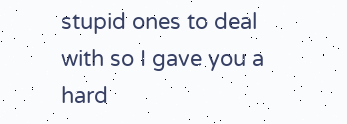stupid ones to deal with so I gave you a hard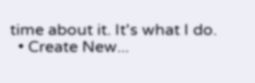time about it. It's what I do.
  • Create New...